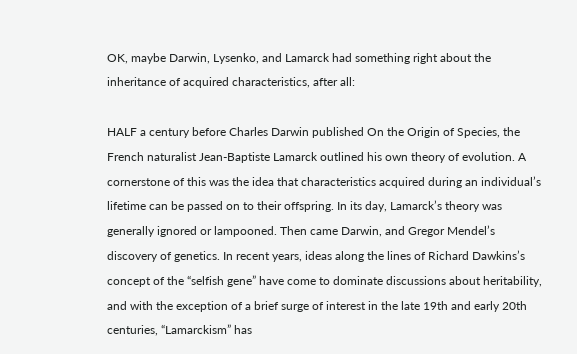OK, maybe Darwin, Lysenko, and Lamarck had something right about the inheritance of acquired characteristics, after all:

HALF a century before Charles Darwin published On the Origin of Species, the French naturalist Jean-Baptiste Lamarck outlined his own theory of evolution. A cornerstone of this was the idea that characteristics acquired during an individual’s lifetime can be passed on to their offspring. In its day, Lamarck’s theory was generally ignored or lampooned. Then came Darwin, and Gregor Mendel’s discovery of genetics. In recent years, ideas along the lines of Richard Dawkins’s concept of the “selfish gene” have come to dominate discussions about heritability, and with the exception of a brief surge of interest in the late 19th and early 20th centuries, “Lamarckism” has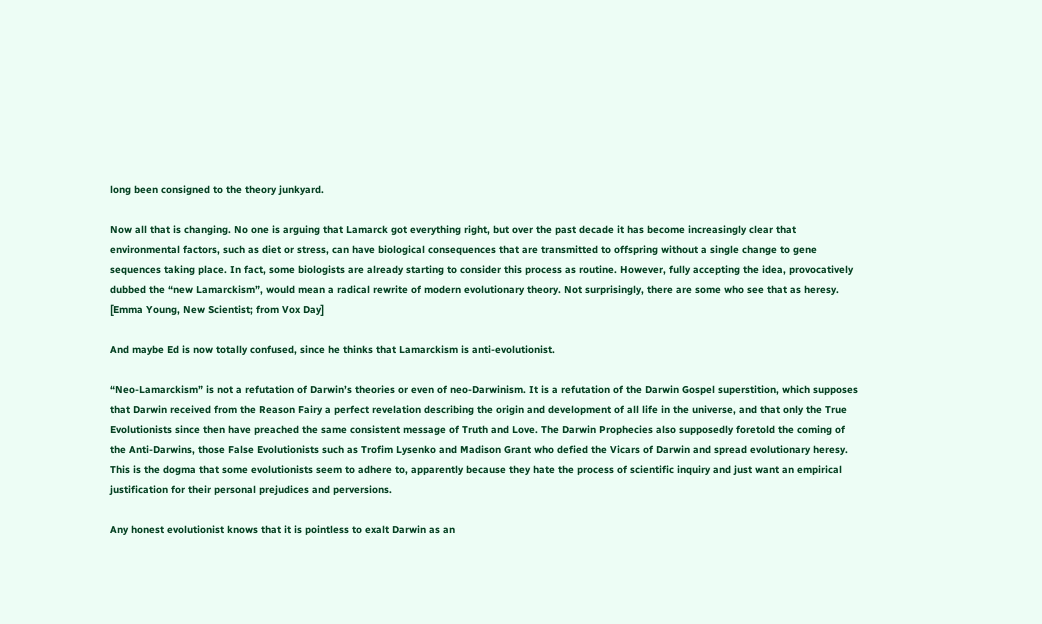long been consigned to the theory junkyard.

Now all that is changing. No one is arguing that Lamarck got everything right, but over the past decade it has become increasingly clear that environmental factors, such as diet or stress, can have biological consequences that are transmitted to offspring without a single change to gene sequences taking place. In fact, some biologists are already starting to consider this process as routine. However, fully accepting the idea, provocatively dubbed the “new Lamarckism”, would mean a radical rewrite of modern evolutionary theory. Not surprisingly, there are some who see that as heresy. [Emma Young, New Scientist; from Vox Day]

And maybe Ed is now totally confused, since he thinks that Lamarckism is anti-evolutionist.

“Neo-Lamarckism” is not a refutation of Darwin’s theories or even of neo-Darwinism. It is a refutation of the Darwin Gospel superstition, which supposes that Darwin received from the Reason Fairy a perfect revelation describing the origin and development of all life in the universe, and that only the True Evolutionists since then have preached the same consistent message of Truth and Love. The Darwin Prophecies also supposedly foretold the coming of the Anti-Darwins, those False Evolutionists such as Trofim Lysenko and Madison Grant who defied the Vicars of Darwin and spread evolutionary heresy. This is the dogma that some evolutionists seem to adhere to, apparently because they hate the process of scientific inquiry and just want an empirical justification for their personal prejudices and perversions.

Any honest evolutionist knows that it is pointless to exalt Darwin as an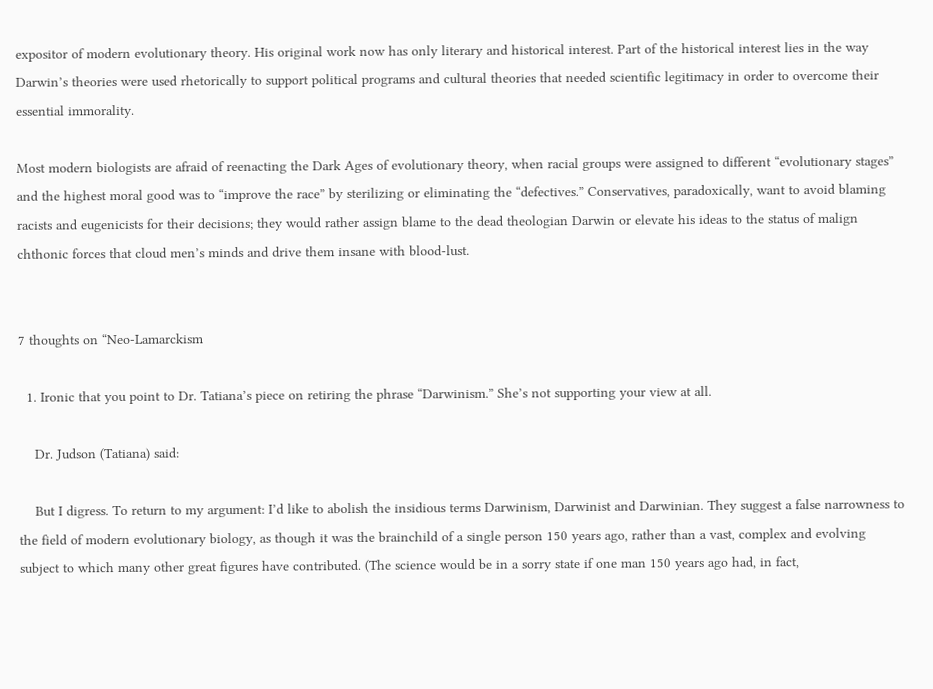expositor of modern evolutionary theory. His original work now has only literary and historical interest. Part of the historical interest lies in the way Darwin’s theories were used rhetorically to support political programs and cultural theories that needed scientific legitimacy in order to overcome their essential immorality.

Most modern biologists are afraid of reenacting the Dark Ages of evolutionary theory, when racial groups were assigned to different “evolutionary stages” and the highest moral good was to “improve the race” by sterilizing or eliminating the “defectives.” Conservatives, paradoxically, want to avoid blaming racists and eugenicists for their decisions; they would rather assign blame to the dead theologian Darwin or elevate his ideas to the status of malign chthonic forces that cloud men’s minds and drive them insane with blood-lust.


7 thoughts on “Neo-Lamarckism

  1. Ironic that you point to Dr. Tatiana’s piece on retiring the phrase “Darwinism.” She’s not supporting your view at all.

    Dr. Judson (Tatiana) said:

    But I digress. To return to my argument: I’d like to abolish the insidious terms Darwinism, Darwinist and Darwinian. They suggest a false narrowness to the field of modern evolutionary biology, as though it was the brainchild of a single person 150 years ago, rather than a vast, complex and evolving subject to which many other great figures have contributed. (The science would be in a sorry state if one man 150 years ago had, in fact,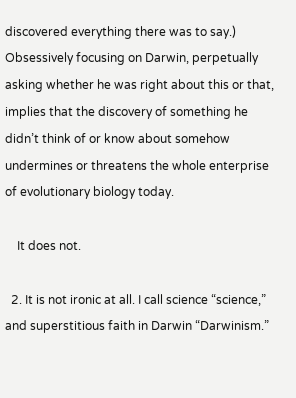discovered everything there was to say.) Obsessively focusing on Darwin, perpetually asking whether he was right about this or that, implies that the discovery of something he didn’t think of or know about somehow undermines or threatens the whole enterprise of evolutionary biology today.

    It does not.

  2. It is not ironic at all. I call science “science,” and superstitious faith in Darwin “Darwinism.”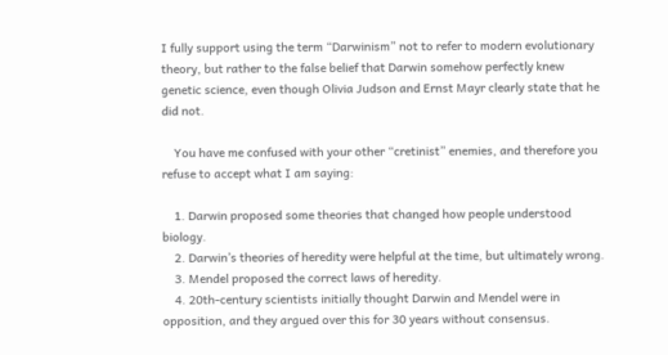I fully support using the term “Darwinism” not to refer to modern evolutionary theory, but rather to the false belief that Darwin somehow perfectly knew genetic science, even though Olivia Judson and Ernst Mayr clearly state that he did not.

    You have me confused with your other “cretinist” enemies, and therefore you refuse to accept what I am saying:

    1. Darwin proposed some theories that changed how people understood biology.
    2. Darwin’s theories of heredity were helpful at the time, but ultimately wrong.
    3. Mendel proposed the correct laws of heredity.
    4. 20th-century scientists initially thought Darwin and Mendel were in opposition, and they argued over this for 30 years without consensus.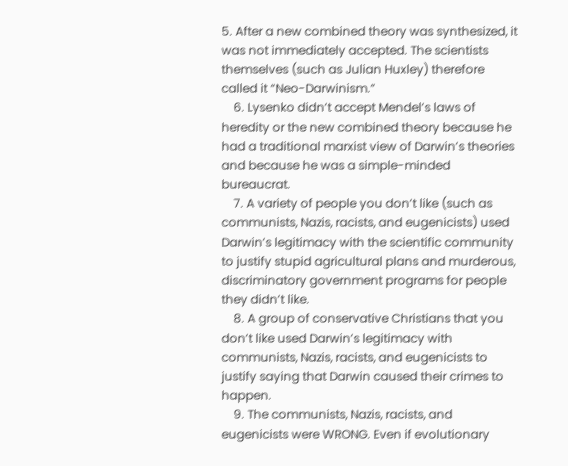5. After a new combined theory was synthesized, it was not immediately accepted. The scientists themselves (such as Julian Huxley) therefore called it “Neo-Darwinism.”
    6. Lysenko didn’t accept Mendel’s laws of heredity or the new combined theory because he had a traditional marxist view of Darwin’s theories and because he was a simple-minded bureaucrat.
    7. A variety of people you don’t like (such as communists, Nazis, racists, and eugenicists) used Darwin’s legitimacy with the scientific community to justify stupid agricultural plans and murderous, discriminatory government programs for people they didn’t like.
    8. A group of conservative Christians that you don’t like used Darwin’s legitimacy with communists, Nazis, racists, and eugenicists to justify saying that Darwin caused their crimes to happen.
    9. The communists, Nazis, racists, and eugenicists were WRONG. Even if evolutionary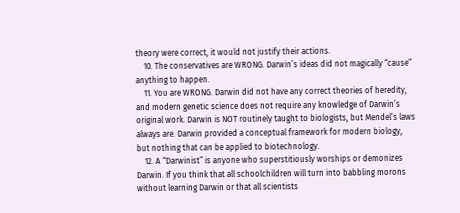theory were correct, it would not justify their actions.
    10. The conservatives are WRONG. Darwin’s ideas did not magically “cause” anything to happen.
    11. You are WRONG. Darwin did not have any correct theories of heredity, and modern genetic science does not require any knowledge of Darwin’s original work. Darwin is NOT routinely taught to biologists, but Mendel’s laws always are. Darwin provided a conceptual framework for modern biology, but nothing that can be applied to biotechnology.
    12. A “Darwinist” is anyone who superstitiously worships or demonizes Darwin. If you think that all schoolchildren will turn into babbling morons without learning Darwin or that all scientists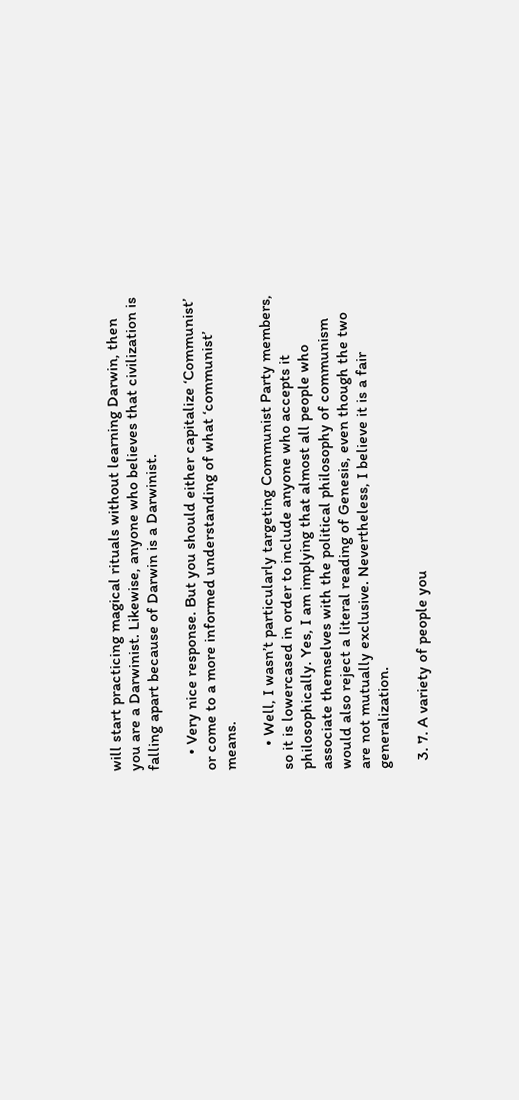will start practicing magical rituals without learning Darwin, then you are a Darwinist. Likewise, anyone who believes that civilization is falling apart because of Darwin is a Darwinist.

    • Very nice response. But you should either capitalize ‘Communist’ or come to a more informed understanding of what ‘communist’ means.

      • Well, I wasn’t particularly targeting Communist Party members, so it is lowercased in order to include anyone who accepts it philosophically. Yes, I am implying that almost all people who associate themselves with the political philosophy of communism would also reject a literal reading of Genesis, even though the two are not mutually exclusive. Nevertheless, I believe it is a fair generalization.

  3. 7. A variety of people you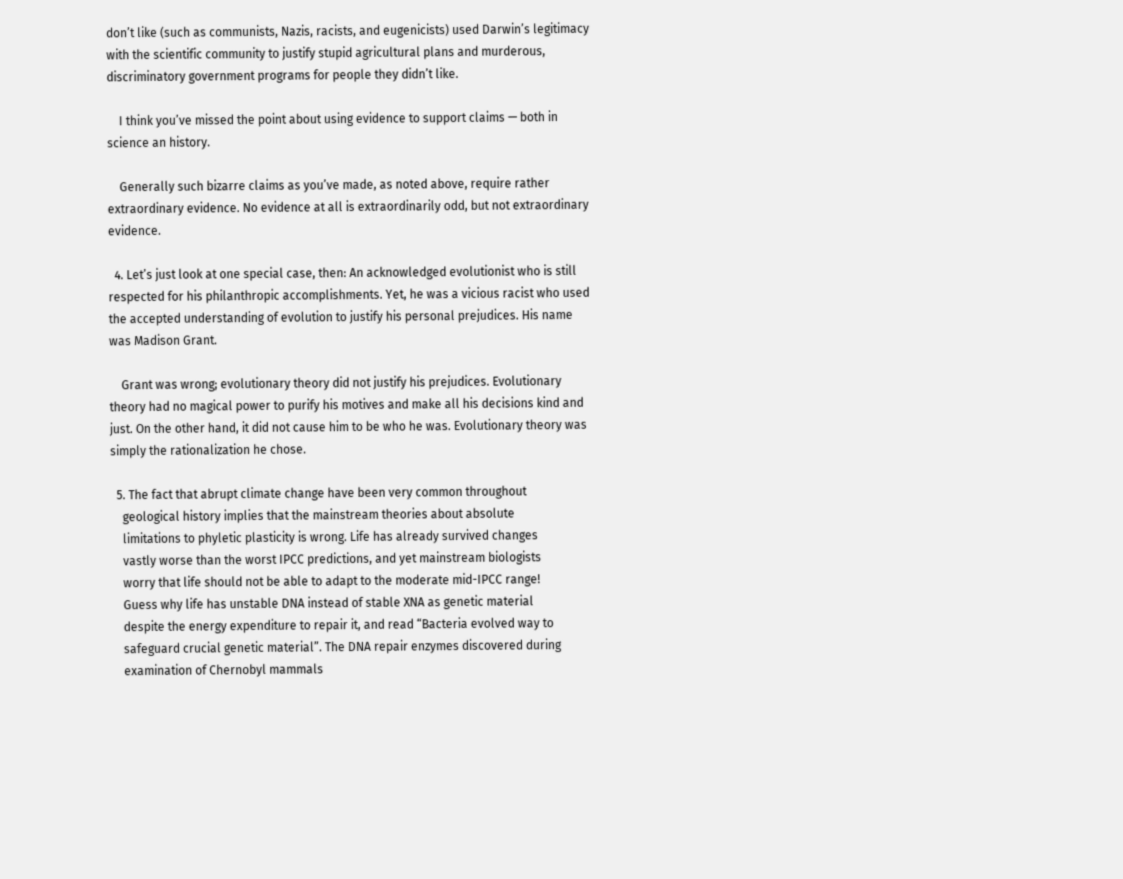don’t like (such as communists, Nazis, racists, and eugenicists) used Darwin’s legitimacy with the scientific community to justify stupid agricultural plans and murderous, discriminatory government programs for people they didn’t like.

    I think you’ve missed the point about using evidence to support claims — both in science an history.

    Generally such bizarre claims as you’ve made, as noted above, require rather extraordinary evidence. No evidence at all is extraordinarily odd, but not extraordinary evidence.

  4. Let’s just look at one special case, then: An acknowledged evolutionist who is still respected for his philanthropic accomplishments. Yet, he was a vicious racist who used the accepted understanding of evolution to justify his personal prejudices. His name was Madison Grant.

    Grant was wrong; evolutionary theory did not justify his prejudices. Evolutionary theory had no magical power to purify his motives and make all his decisions kind and just. On the other hand, it did not cause him to be who he was. Evolutionary theory was simply the rationalization he chose.

  5. The fact that abrupt climate change have been very common throughout
    geological history implies that the mainstream theories about absolute
    limitations to phyletic plasticity is wrong. Life has already survived changes
    vastly worse than the worst IPCC predictions, and yet mainstream biologists
    worry that life should not be able to adapt to the moderate mid-IPCC range!
    Guess why life has unstable DNA instead of stable XNA as genetic material
    despite the energy expenditure to repair it, and read “Bacteria evolved way to
    safeguard crucial genetic material”. The DNA repair enzymes discovered during
    examination of Chernobyl mammals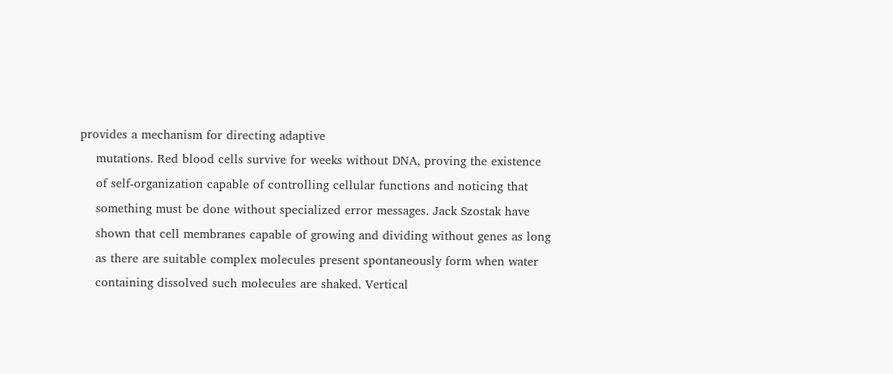provides a mechanism for directing adaptive
    mutations. Red blood cells survive for weeks without DNA, proving the existence
    of self-organization capable of controlling cellular functions and noticing that
    something must be done without specialized error messages. Jack Szostak have
    shown that cell membranes capable of growing and dividing without genes as long
    as there are suitable complex molecules present spontaneously form when water
    containing dissolved such molecules are shaked. Vertical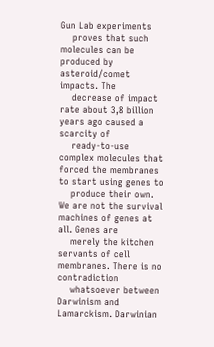Gun Lab experiments
    proves that such molecules can be produced by asteroid/comet impacts. The
    decrease of impact rate about 3,8 billion years ago caused a scarcity of
    ready-to-use complex molecules that forced the membranes to start using genes to
    produce their own. We are not the survival machines of genes at all. Genes are
    merely the kitchen servants of cell membranes. There is no contradiction
    whatsoever between Darwinism and Lamarckism. Darwinian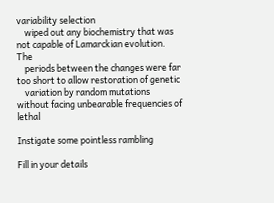variability selection
    wiped out any biochemistry that was not capable of Lamarckian evolution. The
    periods between the changes were far too short to allow restoration of genetic
    variation by random mutations without facing unbearable frequencies of lethal

Instigate some pointless rambling

Fill in your details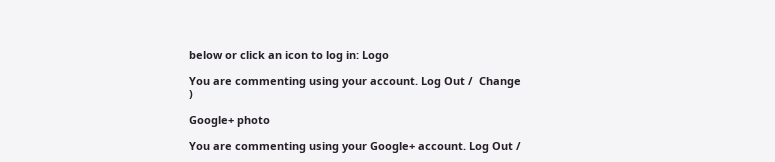below or click an icon to log in: Logo

You are commenting using your account. Log Out /  Change )

Google+ photo

You are commenting using your Google+ account. Log Out /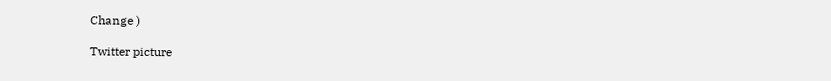Change )

Twitter picture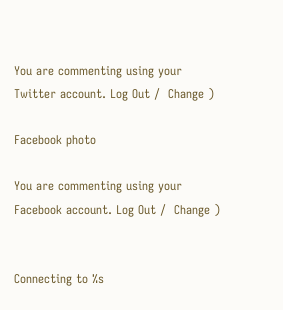You are commenting using your Twitter account. Log Out /  Change )

Facebook photo

You are commenting using your Facebook account. Log Out /  Change )


Connecting to %s